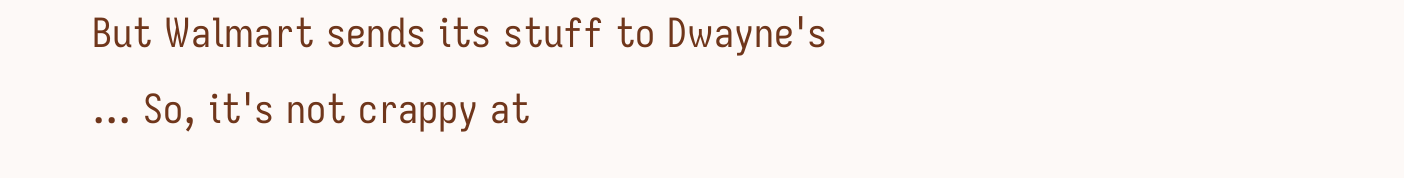But Walmart sends its stuff to Dwayne's ... So, it's not crappy at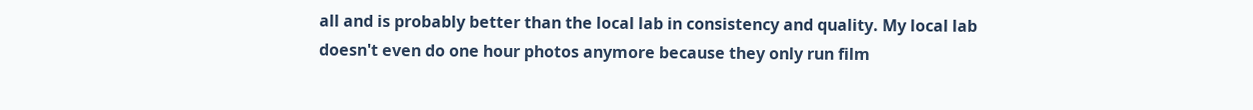all and is probably better than the local lab in consistency and quality. My local lab doesn't even do one hour photos anymore because they only run film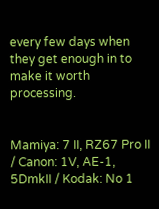every few days when they get enough in to make it worth processing.


Mamiya: 7 II, RZ67 Pro II / Canon: 1V, AE-1, 5DmkII / Kodak: No 1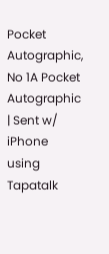Pocket Autographic, No 1A Pocket Autographic | Sent w/ iPhone using Tapatalk